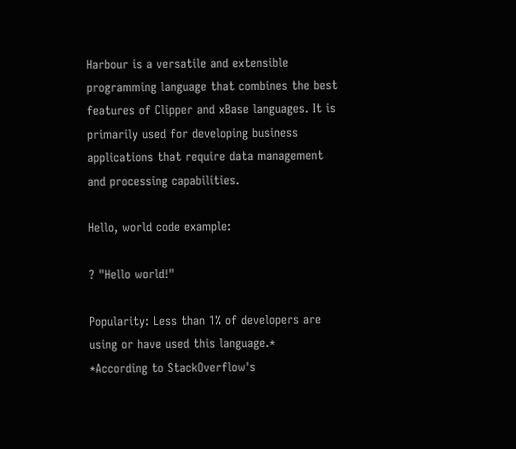Harbour is a versatile and extensible programming language that combines the best features of Clipper and xBase languages. It is primarily used for developing business applications that require data management and processing capabilities.

Hello, world code example:

? "Hello world!"

Popularity: Less than 1% of developers are using or have used this language.*
*According to StackOverflow's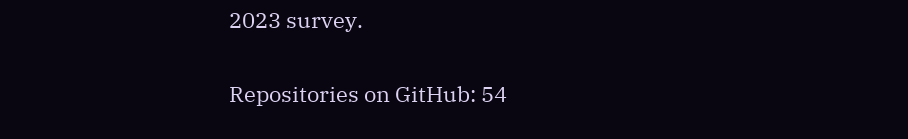2023 survey.

Repositories on GitHub: 54